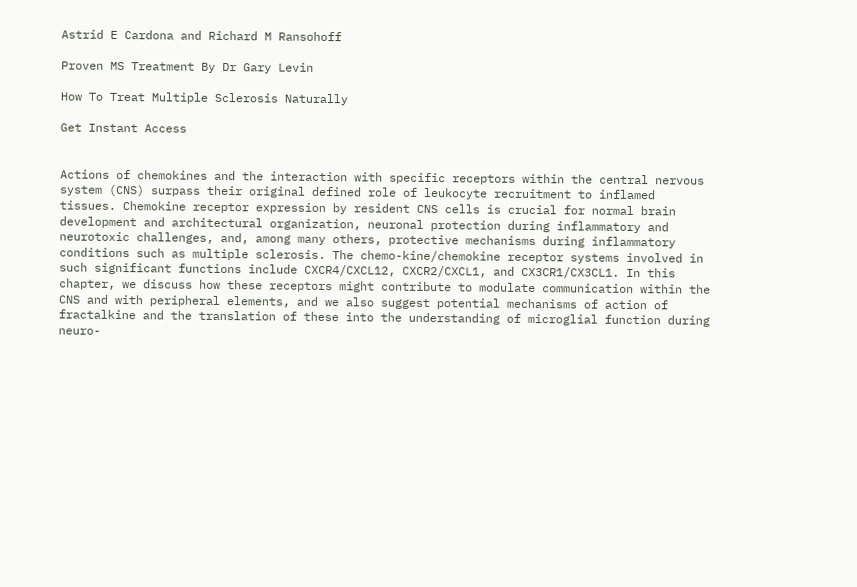Astrid E Cardona and Richard M Ransohoff

Proven MS Treatment By Dr Gary Levin

How To Treat Multiple Sclerosis Naturally

Get Instant Access


Actions of chemokines and the interaction with specific receptors within the central nervous system (CNS) surpass their original defined role of leukocyte recruitment to inflamed tissues. Chemokine receptor expression by resident CNS cells is crucial for normal brain development and architectural organization, neuronal protection during inflammatory and neurotoxic challenges, and, among many others, protective mechanisms during inflammatory conditions such as multiple sclerosis. The chemo-kine/chemokine receptor systems involved in such significant functions include CXCR4/CXCL12, CXCR2/CXCL1, and CX3CR1/CX3CL1. In this chapter, we discuss how these receptors might contribute to modulate communication within the CNS and with peripheral elements, and we also suggest potential mechanisms of action of fractalkine and the translation of these into the understanding of microglial function during neuro-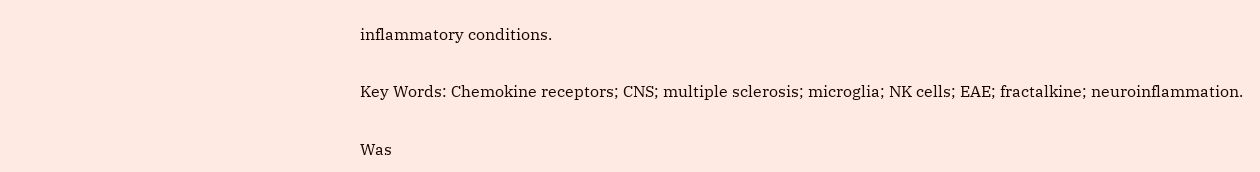inflammatory conditions.

Key Words: Chemokine receptors; CNS; multiple sclerosis; microglia; NK cells; EAE; fractalkine; neuroinflammation.

Was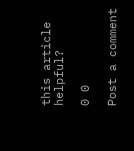this article helpful?

0 0

Post a comment